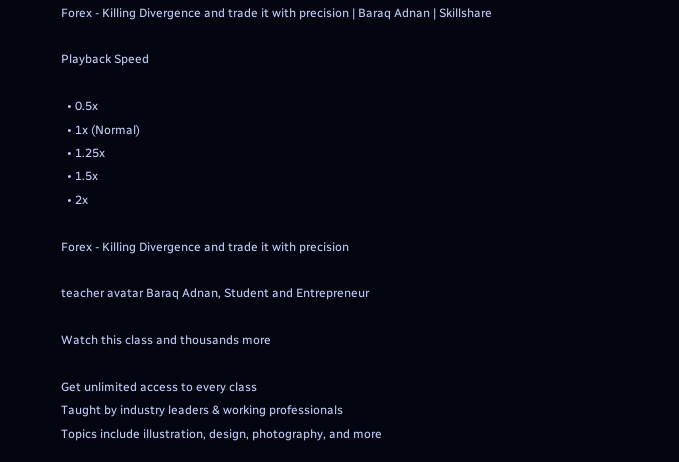Forex - Killing Divergence and trade it with precision | Baraq Adnan | Skillshare

Playback Speed

  • 0.5x
  • 1x (Normal)
  • 1.25x
  • 1.5x
  • 2x

Forex - Killing Divergence and trade it with precision

teacher avatar Baraq Adnan, Student and Entrepreneur

Watch this class and thousands more

Get unlimited access to every class
Taught by industry leaders & working professionals
Topics include illustration, design, photography, and more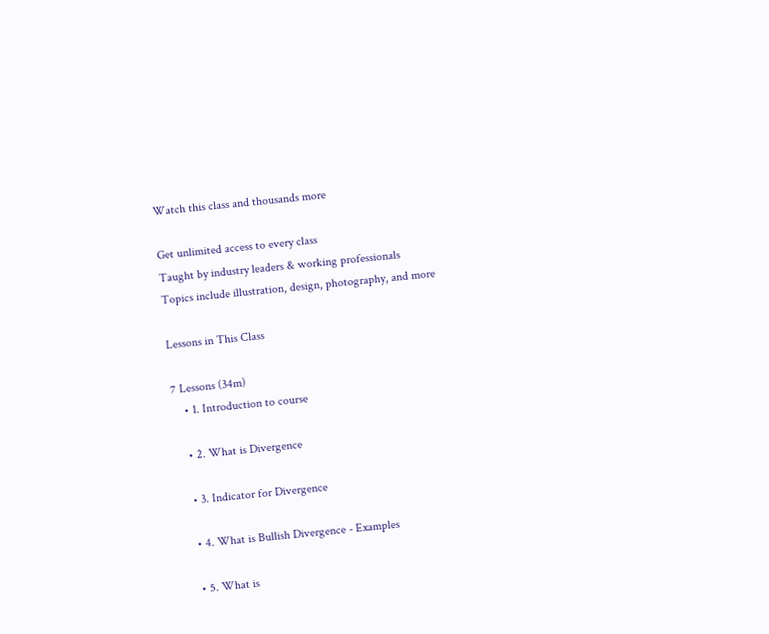Watch this class and thousands more

Get unlimited access to every class
Taught by industry leaders & working professionals
Topics include illustration, design, photography, and more

Lessons in This Class

7 Lessons (34m)
    • 1. Introduction to course

    • 2. What is Divergence

    • 3. Indicator for Divergence

    • 4. What is Bullish Divergence - Examples

    • 5. What is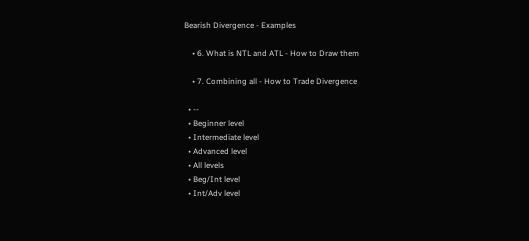Bearish Divergence - Examples

    • 6. What is NTL and ATL - How to Draw them

    • 7. Combining all - How to Trade Divergence

  • --
  • Beginner level
  • Intermediate level
  • Advanced level
  • All levels
  • Beg/Int level
  • Int/Adv level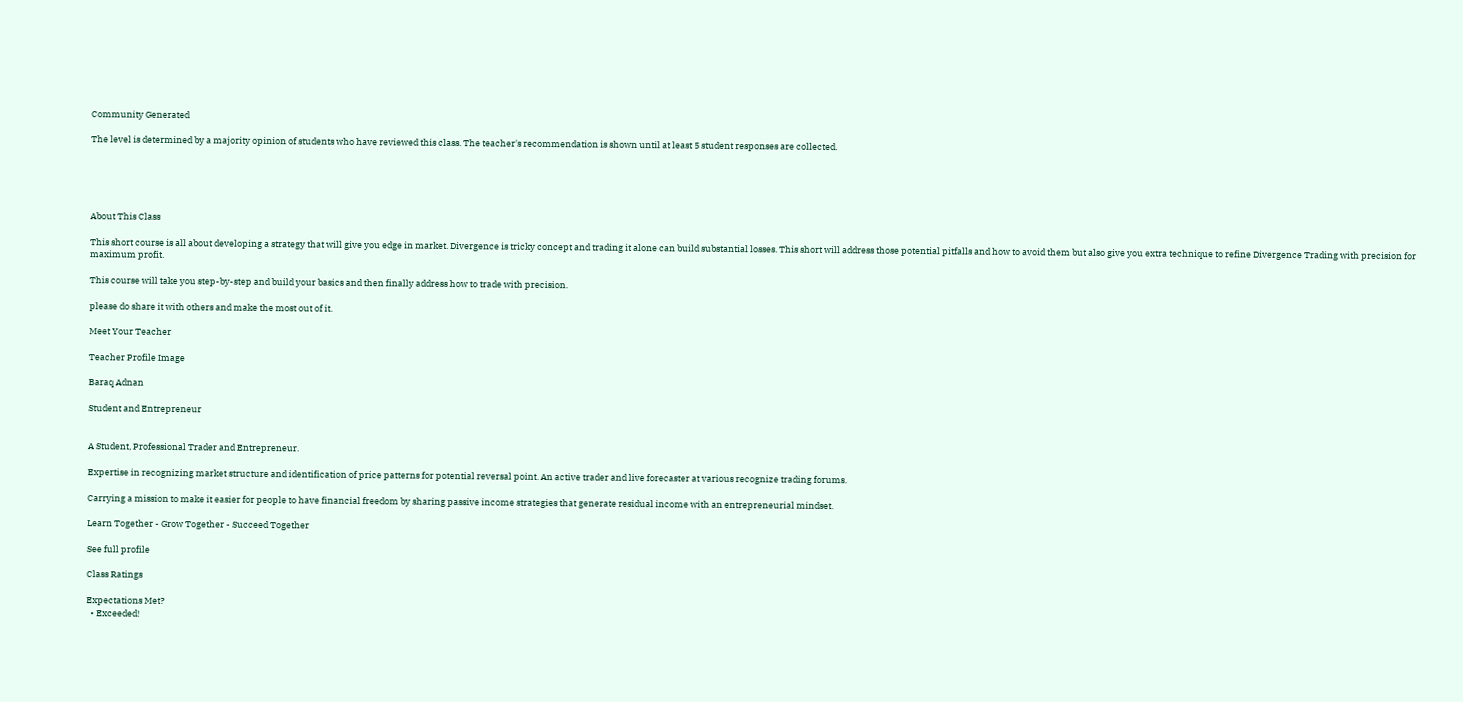Community Generated

The level is determined by a majority opinion of students who have reviewed this class. The teacher's recommendation is shown until at least 5 student responses are collected.





About This Class

This short course is all about developing a strategy that will give you edge in market. Divergence is tricky concept and trading it alone can build substantial losses. This short will address those potential pitfalls and how to avoid them but also give you extra technique to refine Divergence Trading with precision for maximum profit.

This course will take you step-by-step and build your basics and then finally address how to trade with precision.

please do share it with others and make the most out of it.

Meet Your Teacher

Teacher Profile Image

Baraq Adnan

Student and Entrepreneur


A Student, Professional Trader and Entrepreneur.

Expertise in recognizing market structure and identification of price patterns for potential reversal point. An active trader and live forecaster at various recognize trading forums.

Carrying a mission to make it easier for people to have financial freedom by sharing passive income strategies that generate residual income with an entrepreneurial mindset.

Learn Together - Grow Together - Succeed Together

See full profile

Class Ratings

Expectations Met?
  • Exceeded!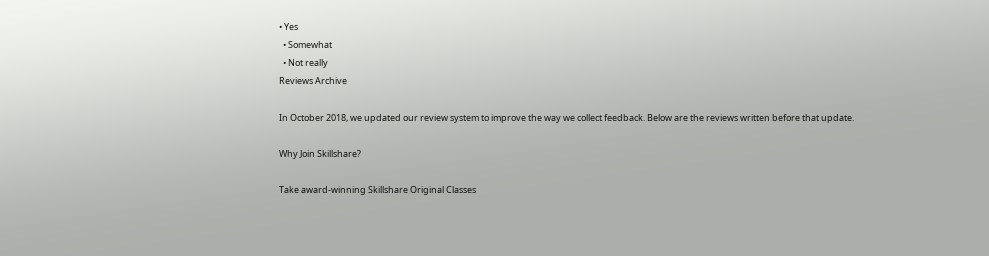• Yes
  • Somewhat
  • Not really
Reviews Archive

In October 2018, we updated our review system to improve the way we collect feedback. Below are the reviews written before that update.

Why Join Skillshare?

Take award-winning Skillshare Original Classes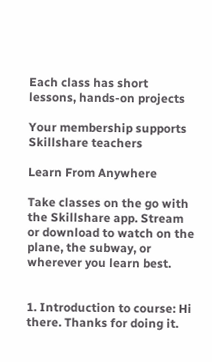Each class has short lessons, hands-on projects

Your membership supports Skillshare teachers

Learn From Anywhere

Take classes on the go with the Skillshare app. Stream or download to watch on the plane, the subway, or wherever you learn best.


1. Introduction to course: Hi there. Thanks for doing it.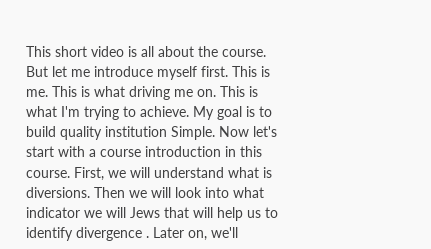This short video is all about the course. But let me introduce myself first. This is me. This is what driving me on. This is what I'm trying to achieve. My goal is to build quality institution Simple. Now let's start with a course introduction in this course. First, we will understand what is diversions. Then we will look into what indicator we will Jews that will help us to identify divergence . Later on, we'll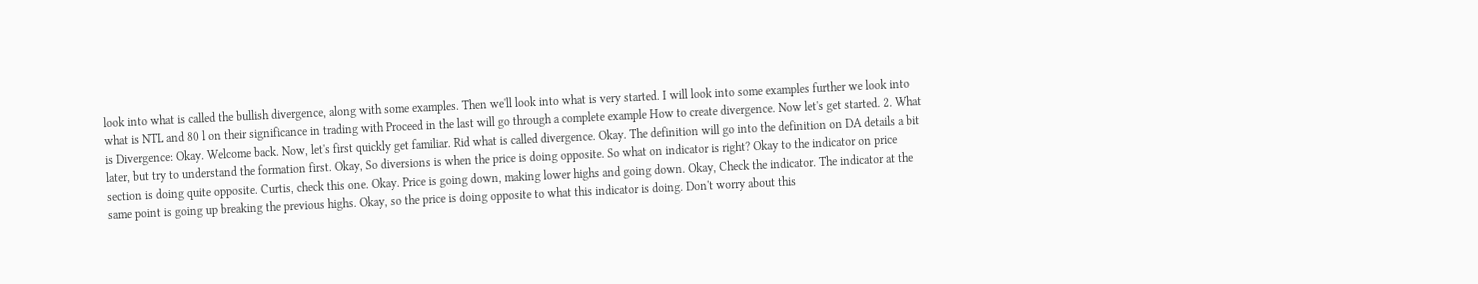look into what is called the bullish divergence, along with some examples. Then we'll look into what is very started. I will look into some examples further we look into what is NTL and 80 l on their significance in trading with Proceed in the last will go through a complete example How to create divergence. Now let's get started. 2. What is Divergence: Okay. Welcome back. Now, let's first quickly get familiar. Rid what is called divergence. Okay. The definition will go into the definition on DA details a bit later, but try to understand the formation first. Okay, So diversions is when the price is doing opposite. So what on indicator is right? Okay to the indicator on price section is doing quite opposite. Curtis, check this one. Okay. Price is going down, making lower highs and going down. Okay, Check the indicator. The indicator at the same point is going up breaking the previous highs. Okay, so the price is doing opposite to what this indicator is doing. Don't worry about this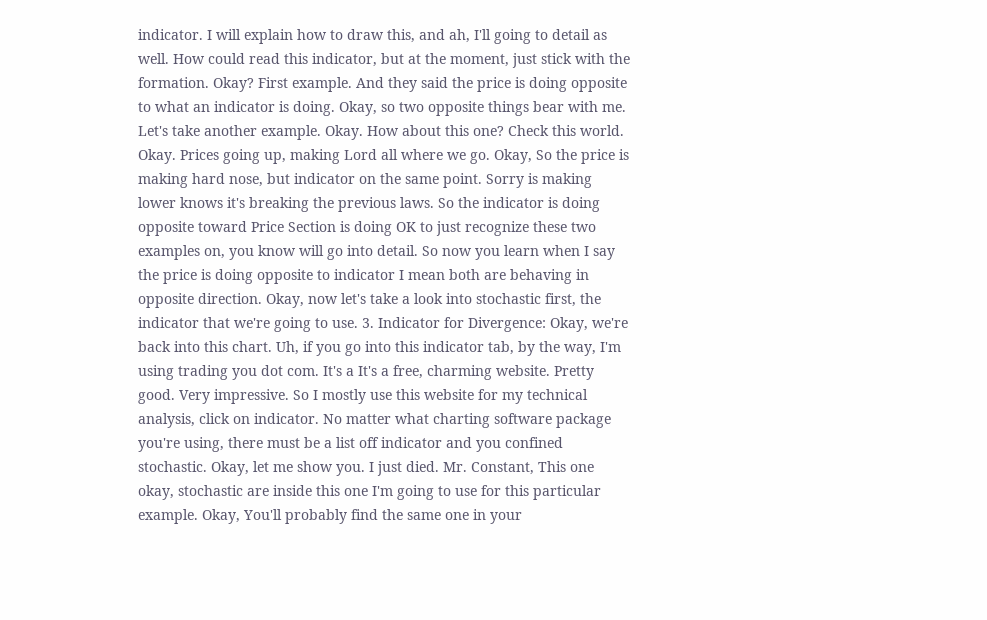indicator. I will explain how to draw this, and ah, I'll going to detail as well. How could read this indicator, but at the moment, just stick with the formation. Okay? First example. And they said the price is doing opposite to what an indicator is doing. Okay, so two opposite things bear with me. Let's take another example. Okay. How about this one? Check this world. Okay. Prices going up, making Lord all where we go. Okay, So the price is making hard nose, but indicator on the same point. Sorry is making lower knows it's breaking the previous laws. So the indicator is doing opposite toward Price Section is doing OK to just recognize these two examples on, you know will go into detail. So now you learn when I say the price is doing opposite to indicator I mean both are behaving in opposite direction. Okay, now let's take a look into stochastic first, the indicator that we're going to use. 3. Indicator for Divergence: Okay, we're back into this chart. Uh, if you go into this indicator tab, by the way, I'm using trading you dot com. It's a It's a free, charming website. Pretty good. Very impressive. So I mostly use this website for my technical analysis, click on indicator. No matter what charting software package you're using, there must be a list off indicator and you confined stochastic. Okay, let me show you. I just died. Mr. Constant, This one okay, stochastic are inside this one I'm going to use for this particular example. Okay, You'll probably find the same one in your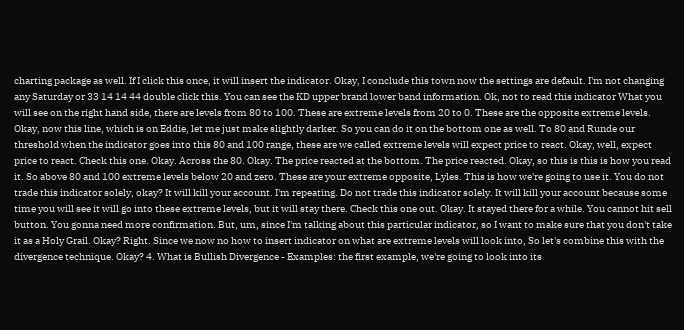charting package as well. If I click this once, it will insert the indicator. Okay, I conclude this town now the settings are default. I'm not changing any Saturday or 33 14 14 44 double click this. You can see the KD upper brand lower band information. Ok, not to read this indicator What you will see on the right hand side, there are levels from 80 to 100. These are extreme levels from 20 to 0. These are the opposite extreme levels. Okay, now this line, which is on Eddie, let me just make slightly darker. So you can do it on the bottom one as well. To 80 and Runde our threshold when the indicator goes into this 80 and 100 range, these are we called extreme levels will expect price to react. Okay, well, expect price to react. Check this one. Okay. Across the 80. Okay. The price reacted at the bottom. The price reacted. Okay, so this is this is how you read it. So above 80 and 100 extreme levels below 20 and zero. These are your extreme opposite, Lyles. This is how we're going to use it. You do not trade this indicator solely, okay? It will kill your account. I'm repeating. Do not trade this indicator solely. It will kill your account because some time you will see it will go into these extreme levels, but it will stay there. Check this one out. Okay. It stayed there for a while. You cannot hit sell button. You gonna need more confirmation. But, um, since I'm talking about this particular indicator, so I want to make sure that you don't take it as a Holy Grail. Okay? Right. Since we now no how to insert indicator on what are extreme levels will look into, So let's combine this with the divergence technique. Okay? 4. What is Bullish Divergence - Examples: the first example, we're going to look into its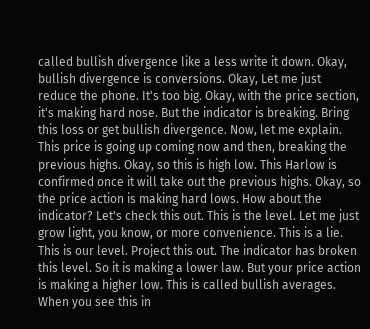called bullish divergence like a less write it down. Okay, bullish divergence is conversions. Okay, Let me just reduce the phone. It's too big. Okay, with the price section, it's making hard nose. But the indicator is breaking. Bring this loss or get bullish divergence. Now, let me explain. This price is going up coming now and then, breaking the previous highs. Okay, so this is high low. This Harlow is confirmed once it will take out the previous highs. Okay, so the price action is making hard lows. How about the indicator? Let's check this out. This is the level. Let me just grow light, you know, or more convenience. This is a lie. This is our level. Project this out. The indicator has broken this level. So it is making a lower law. But your price action is making a higher low. This is called bullish averages. When you see this in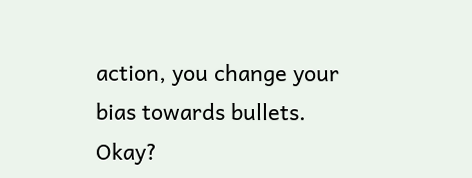action, you change your bias towards bullets. Okay?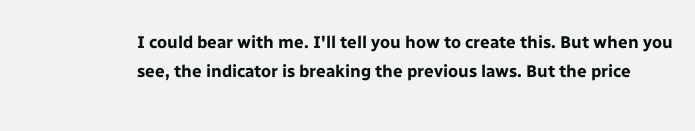I could bear with me. I'll tell you how to create this. But when you see, the indicator is breaking the previous laws. But the price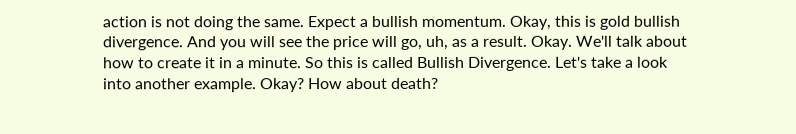action is not doing the same. Expect a bullish momentum. Okay, this is gold bullish divergence. And you will see the price will go, uh, as a result. Okay. We'll talk about how to create it in a minute. So this is called Bullish Divergence. Let's take a look into another example. Okay? How about death?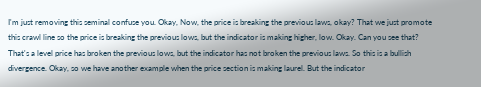I'm just removing this seminal confuse you. Okay, Now, the price is breaking the previous laws, okay? That we just promote this crawl line so the price is breaking the previous lows, but the indicator is making higher, low. Okay. Can you see that? That's a level price has broken the previous lows, but the indicator has not broken the previous laws. So this is a bullish divergence. Okay, so we have another example when the price section is making laurel. But the indicator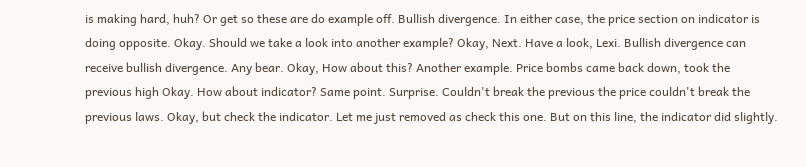is making hard, huh? Or get so these are do example off. Bullish divergence. In either case, the price section on indicator is doing opposite. Okay. Should we take a look into another example? Okay, Next. Have a look, Lexi. Bullish divergence can receive bullish divergence. Any bear. Okay, How about this? Another example. Price bombs came back down, took the previous high Okay. How about indicator? Same point. Surprise. Couldn't break the previous the price couldn't break the previous laws. Okay, but check the indicator. Let me just removed as check this one. But on this line, the indicator did slightly.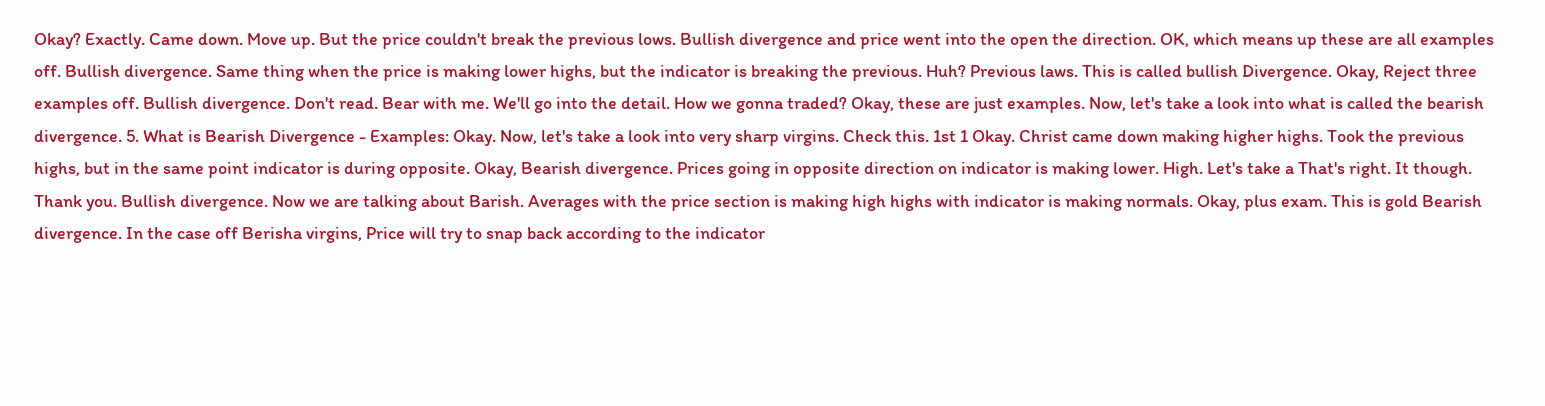Okay? Exactly. Came down. Move up. But the price couldn't break the previous lows. Bullish divergence and price went into the open the direction. OK, which means up these are all examples off. Bullish divergence. Same thing when the price is making lower highs, but the indicator is breaking the previous. Huh? Previous laws. This is called bullish Divergence. Okay, Reject three examples off. Bullish divergence. Don't read. Bear with me. We'll go into the detail. How we gonna traded? Okay, these are just examples. Now, let's take a look into what is called the bearish divergence. 5. What is Bearish Divergence - Examples: Okay. Now, let's take a look into very sharp virgins. Check this. 1st 1 Okay. Christ came down making higher highs. Took the previous highs, but in the same point indicator is during opposite. Okay, Bearish divergence. Prices going in opposite direction on indicator is making lower. High. Let's take a That's right. It though. Thank you. Bullish divergence. Now we are talking about Barish. Averages with the price section is making high highs with indicator is making normals. Okay, plus exam. This is gold Bearish divergence. In the case off Berisha virgins, Price will try to snap back according to the indicator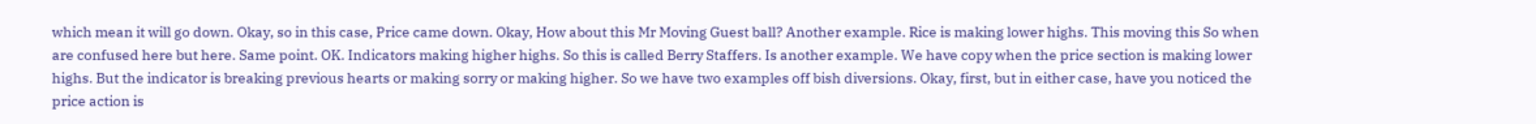which mean it will go down. Okay, so in this case, Price came down. Okay, How about this Mr Moving Guest ball? Another example. Rice is making lower highs. This moving this So when are confused here but here. Same point. OK. Indicators making higher highs. So this is called Berry Staffers. Is another example. We have copy when the price section is making lower highs. But the indicator is breaking previous hearts or making sorry or making higher. So we have two examples off bish diversions. Okay, first, but in either case, have you noticed the price action is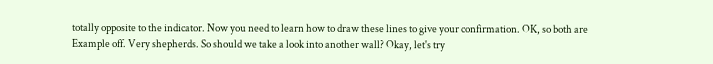totally opposite to the indicator. Now you need to learn how to draw these lines to give your confirmation. OK, so both are Example off. Very shepherds. So should we take a look into another wall? Okay, let's try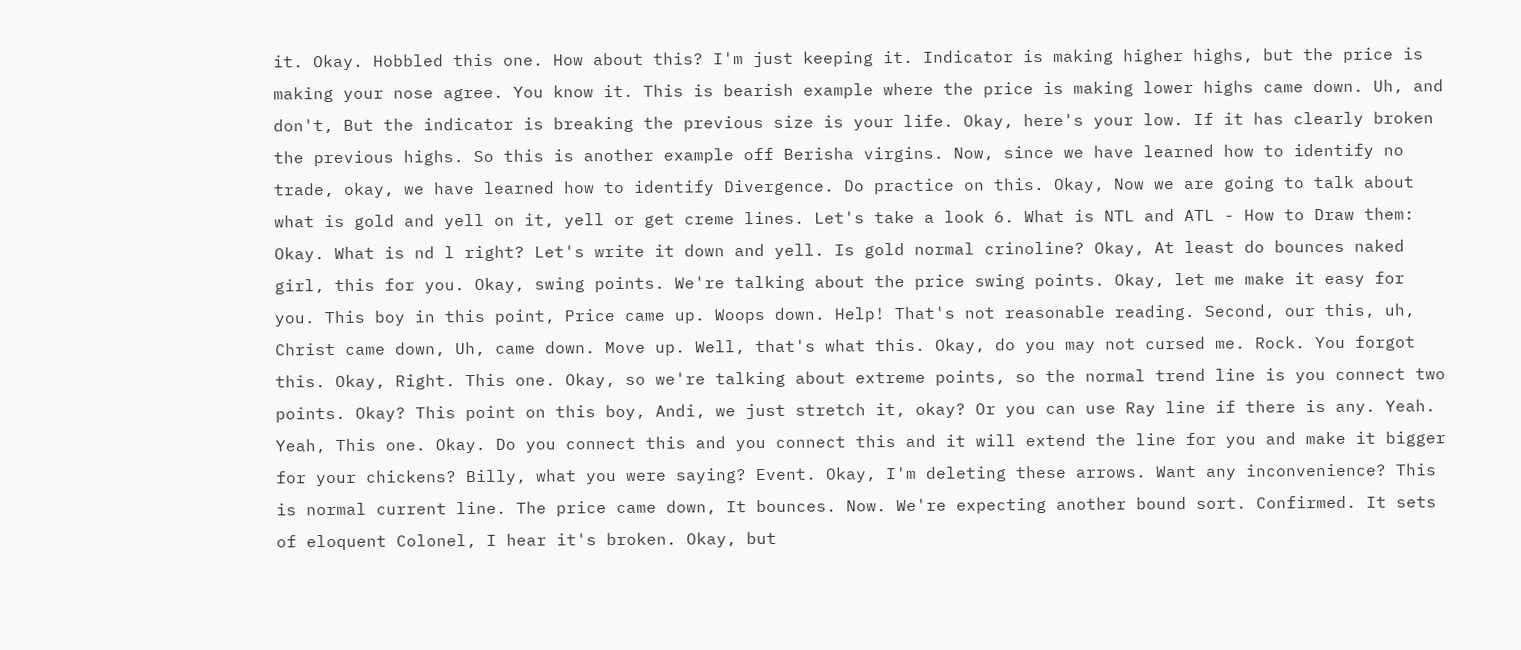it. Okay. Hobbled this one. How about this? I'm just keeping it. Indicator is making higher highs, but the price is making your nose agree. You know it. This is bearish example where the price is making lower highs came down. Uh, and don't, But the indicator is breaking the previous size is your life. Okay, here's your low. If it has clearly broken the previous highs. So this is another example off Berisha virgins. Now, since we have learned how to identify no trade, okay, we have learned how to identify Divergence. Do practice on this. Okay, Now we are going to talk about what is gold and yell on it, yell or get creme lines. Let's take a look 6. What is NTL and ATL - How to Draw them: Okay. What is nd l right? Let's write it down and yell. Is gold normal crinoline? Okay, At least do bounces naked girl, this for you. Okay, swing points. We're talking about the price swing points. Okay, let me make it easy for you. This boy in this point, Price came up. Woops down. Help! That's not reasonable reading. Second, our this, uh, Christ came down, Uh, came down. Move up. Well, that's what this. Okay, do you may not cursed me. Rock. You forgot this. Okay, Right. This one. Okay, so we're talking about extreme points, so the normal trend line is you connect two points. Okay? This point on this boy, Andi, we just stretch it, okay? Or you can use Ray line if there is any. Yeah. Yeah, This one. Okay. Do you connect this and you connect this and it will extend the line for you and make it bigger for your chickens? Billy, what you were saying? Event. Okay, I'm deleting these arrows. Want any inconvenience? This is normal current line. The price came down, It bounces. Now. We're expecting another bound sort. Confirmed. It sets of eloquent Colonel, I hear it's broken. Okay, but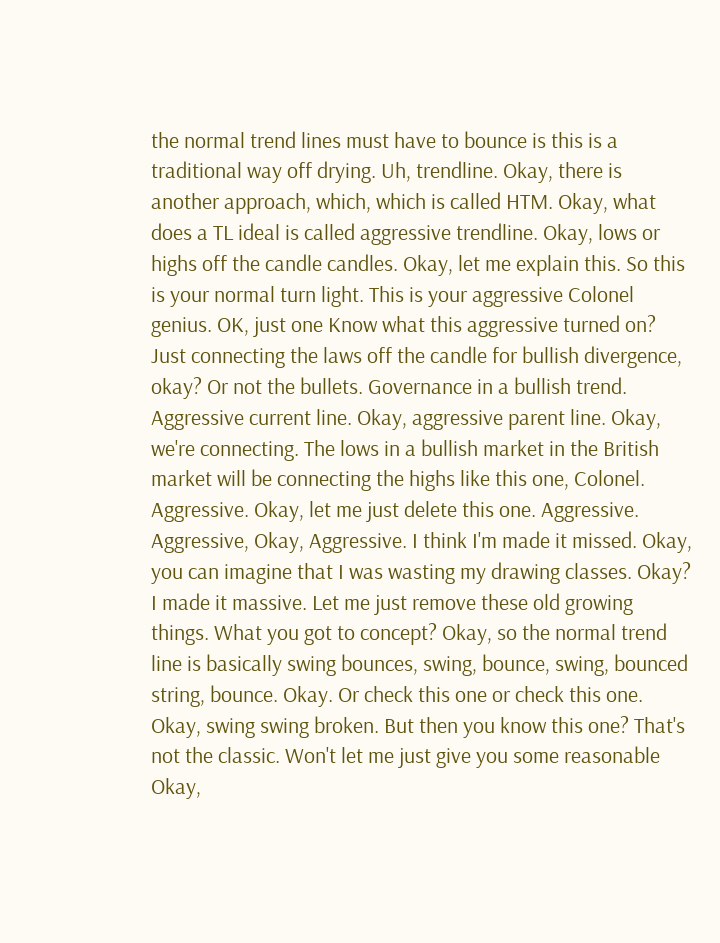the normal trend lines must have to bounce is this is a traditional way off drying. Uh, trendline. Okay, there is another approach, which, which is called HTM. Okay, what does a TL ideal is called aggressive trendline. Okay, lows or highs off the candle candles. Okay, let me explain this. So this is your normal turn light. This is your aggressive Colonel genius. OK, just one Know what this aggressive turned on? Just connecting the laws off the candle for bullish divergence, okay? Or not the bullets. Governance in a bullish trend. Aggressive current line. Okay, aggressive parent line. Okay, we're connecting. The lows in a bullish market in the British market will be connecting the highs like this one, Colonel. Aggressive. Okay, let me just delete this one. Aggressive. Aggressive, Okay, Aggressive. I think I'm made it missed. Okay, you can imagine that I was wasting my drawing classes. Okay? I made it massive. Let me just remove these old growing things. What you got to concept? Okay, so the normal trend line is basically swing bounces, swing, bounce, swing, bounced string, bounce. Okay. Or check this one or check this one. Okay, swing swing broken. But then you know this one? That's not the classic. Won't let me just give you some reasonable Okay,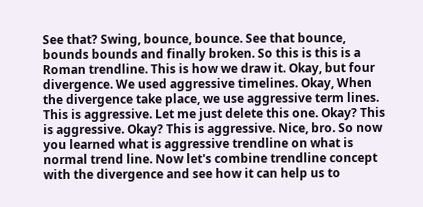See that? Swing, bounce, bounce. See that bounce, bounds bounds and finally broken. So this is this is a Roman trendline. This is how we draw it. Okay, but four divergence. We used aggressive timelines. Okay, When the divergence take place, we use aggressive term lines. This is aggressive. Let me just delete this one. Okay? This is aggressive. Okay? This is aggressive. Nice, bro. So now you learned what is aggressive trendline on what is normal trend line. Now let's combine trendline concept with the divergence and see how it can help us to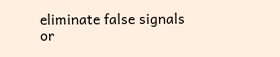eliminate false signals or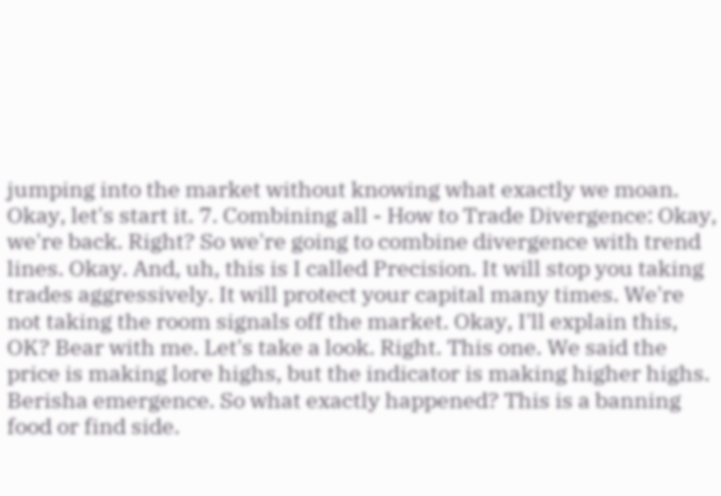jumping into the market without knowing what exactly we moan. Okay, let's start it. 7. Combining all - How to Trade Divergence: Okay, we're back. Right? So we're going to combine divergence with trend lines. Okay. And, uh, this is I called Precision. It will stop you taking trades aggressively. It will protect your capital many times. We're not taking the room signals off the market. Okay, I'll explain this, OK? Bear with me. Let's take a look. Right. This one. We said the price is making lore highs, but the indicator is making higher highs. Berisha emergence. So what exactly happened? This is a banning food or find side.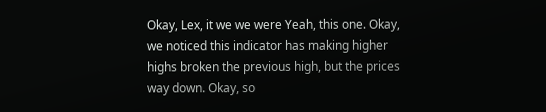Okay, Lex, it we we were Yeah, this one. Okay, we noticed this indicator has making higher highs broken the previous high, but the prices way down. Okay, so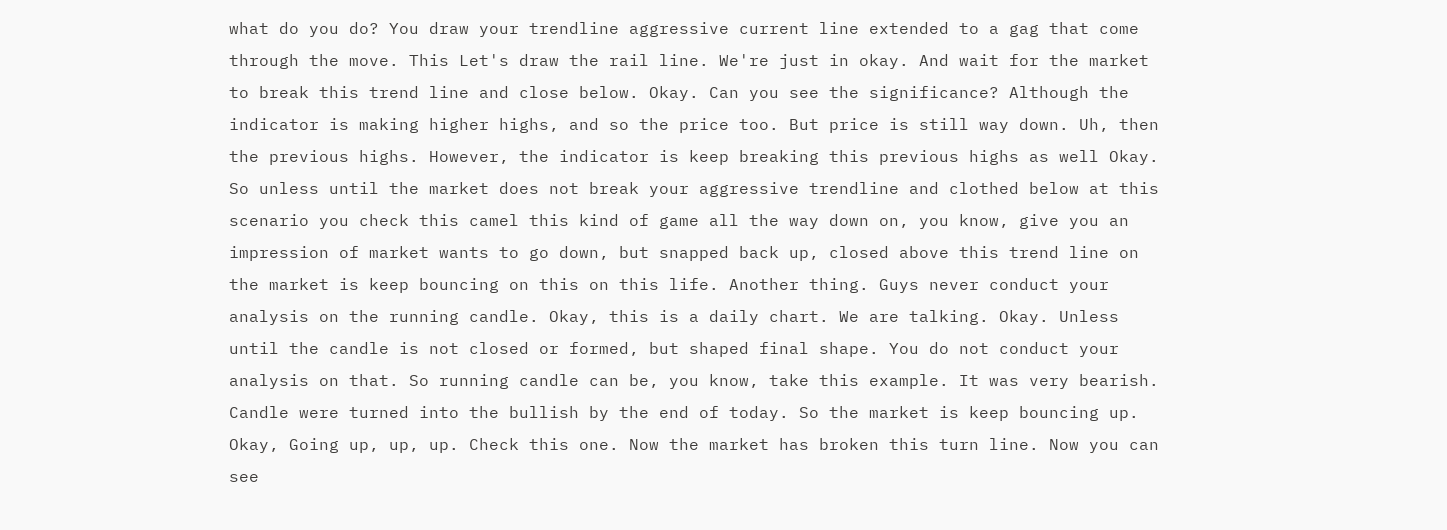what do you do? You draw your trendline aggressive current line extended to a gag that come through the move. This Let's draw the rail line. We're just in okay. And wait for the market to break this trend line and close below. Okay. Can you see the significance? Although the indicator is making higher highs, and so the price too. But price is still way down. Uh, then the previous highs. However, the indicator is keep breaking this previous highs as well Okay. So unless until the market does not break your aggressive trendline and clothed below at this scenario you check this camel this kind of game all the way down on, you know, give you an impression of market wants to go down, but snapped back up, closed above this trend line on the market is keep bouncing on this on this life. Another thing. Guys never conduct your analysis on the running candle. Okay, this is a daily chart. We are talking. Okay. Unless until the candle is not closed or formed, but shaped final shape. You do not conduct your analysis on that. So running candle can be, you know, take this example. It was very bearish. Candle were turned into the bullish by the end of today. So the market is keep bouncing up. Okay, Going up, up, up. Check this one. Now the market has broken this turn line. Now you can see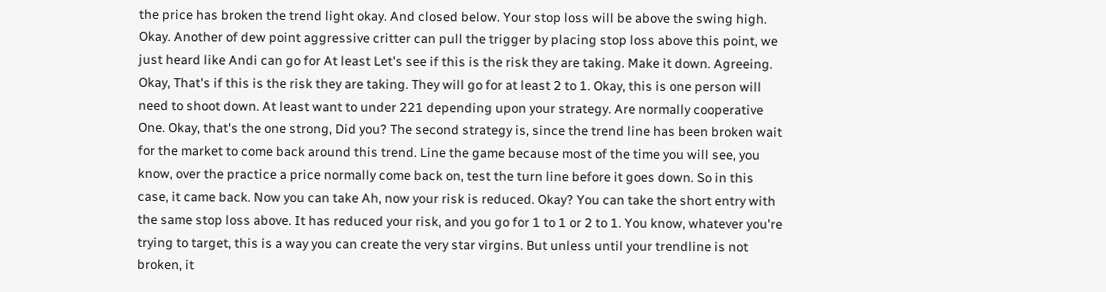the price has broken the trend light okay. And closed below. Your stop loss will be above the swing high. Okay. Another of dew point aggressive critter can pull the trigger by placing stop loss above this point, we just heard like Andi can go for At least Let's see if this is the risk they are taking. Make it down. Agreeing. Okay, That's if this is the risk they are taking. They will go for at least 2 to 1. Okay, this is one person will need to shoot down. At least want to under 221 depending upon your strategy. Are normally cooperative One. Okay, that's the one strong, Did you? The second strategy is, since the trend line has been broken wait for the market to come back around this trend. Line the game because most of the time you will see, you know, over the practice a price normally come back on, test the turn line before it goes down. So in this case, it came back. Now you can take Ah, now your risk is reduced. Okay? You can take the short entry with the same stop loss above. It has reduced your risk, and you go for 1 to 1 or 2 to 1. You know, whatever you're trying to target, this is a way you can create the very star virgins. But unless until your trendline is not broken, it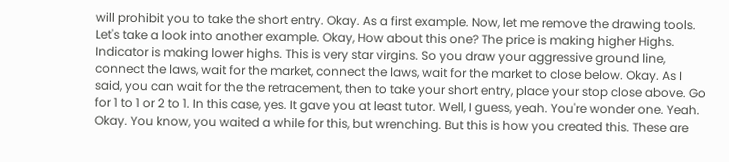will prohibit you to take the short entry. Okay. As a first example. Now, let me remove the drawing tools. Let's take a look into another example. Okay, How about this one? The price is making higher Highs. Indicator is making lower highs. This is very star virgins. So you draw your aggressive ground line, connect the laws, wait for the market, connect the laws, wait for the market to close below. Okay. As I said, you can wait for the the retracement, then to take your short entry, place your stop close above. Go for 1 to 1 or 2 to 1. In this case, yes. It gave you at least tutor. Well, I guess, yeah. You're wonder one. Yeah. Okay. You know, you waited a while for this, but wrenching. But this is how you created this. These are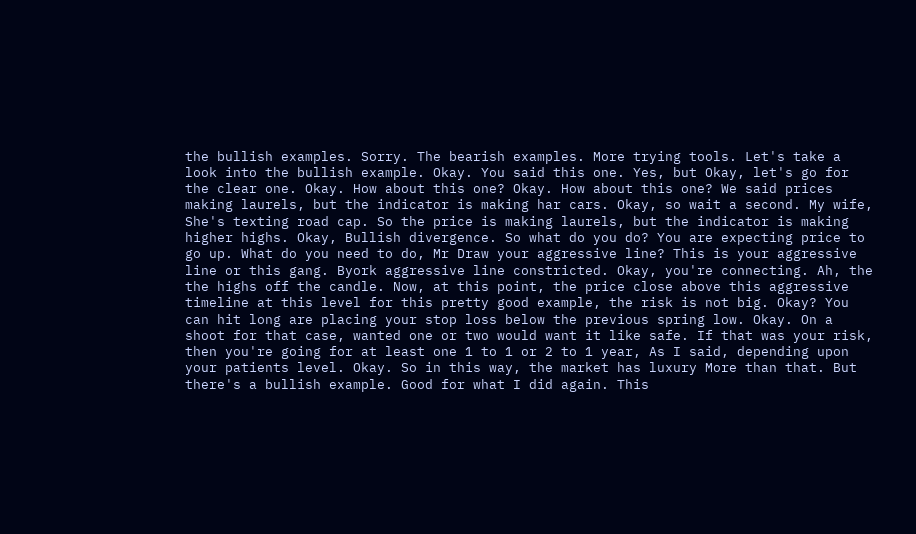the bullish examples. Sorry. The bearish examples. More trying tools. Let's take a look into the bullish example. Okay. You said this one. Yes, but Okay, let's go for the clear one. Okay. How about this one? Okay. How about this one? We said prices making laurels, but the indicator is making har cars. Okay, so wait a second. My wife, She's texting road cap. So the price is making laurels, but the indicator is making higher highs. Okay, Bullish divergence. So what do you do? You are expecting price to go up. What do you need to do, Mr Draw your aggressive line? This is your aggressive line or this gang. Byork aggressive line constricted. Okay, you're connecting. Ah, the the highs off the candle. Now, at this point, the price close above this aggressive timeline at this level for this pretty good example, the risk is not big. Okay? You can hit long are placing your stop loss below the previous spring low. Okay. On a shoot for that case, wanted one or two would want it like safe. If that was your risk, then you're going for at least one 1 to 1 or 2 to 1 year, As I said, depending upon your patients level. Okay. So in this way, the market has luxury More than that. But there's a bullish example. Good for what I did again. This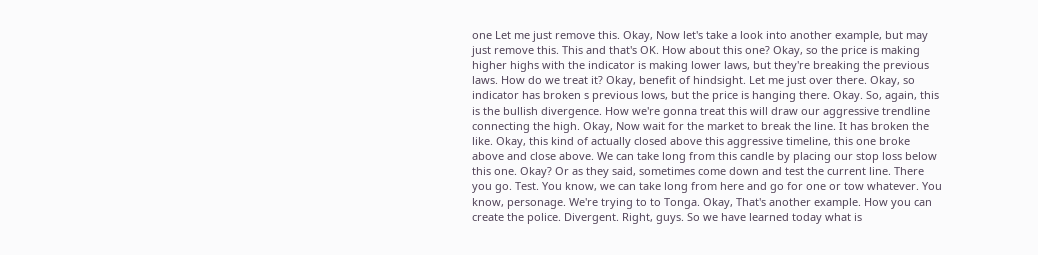one Let me just remove this. Okay, Now let's take a look into another example, but may just remove this. This and that's OK. How about this one? Okay, so the price is making higher highs with the indicator is making lower laws, but they're breaking the previous laws. How do we treat it? Okay, benefit of hindsight. Let me just over there. Okay, so indicator has broken s previous lows, but the price is hanging there. Okay. So, again, this is the bullish divergence. How we're gonna treat this will draw our aggressive trendline connecting the high. Okay, Now wait for the market to break the line. It has broken the like. Okay, this kind of actually closed above this aggressive timeline, this one broke above and close above. We can take long from this candle by placing our stop loss below this one. Okay? Or as they said, sometimes come down and test the current line. There you go. Test. You know, we can take long from here and go for one or tow whatever. You know, personage. We're trying to to Tonga. Okay, That's another example. How you can create the police. Divergent. Right, guys. So we have learned today what is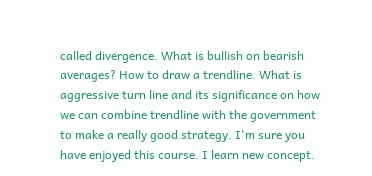called divergence. What is bullish on bearish averages? How to draw a trendline. What is aggressive turn line and its significance on how we can combine trendline with the government to make a really good strategy. I'm sure you have enjoyed this course. I learn new concept.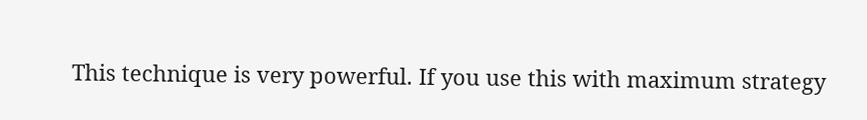This technique is very powerful. If you use this with maximum strategy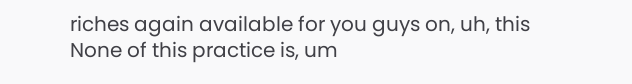riches again available for you guys on, uh, this None of this practice is, um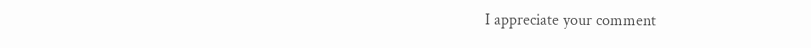I appreciate your comment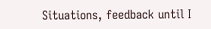Situations, feedback until I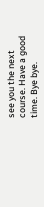see you the next course. Have a good time. Bye bye.